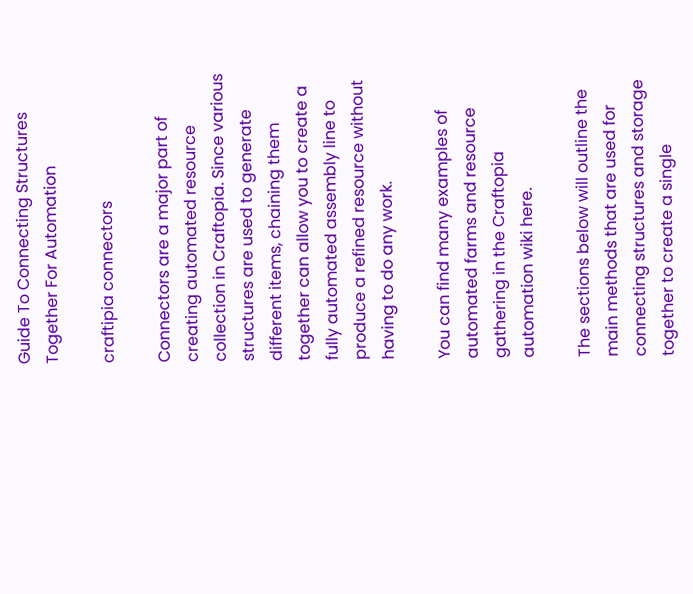Guide To Connecting Structures Together For Automation

craftipia connectors

Connectors are a major part of creating automated resource collection in Craftopia. Since various structures are used to generate different items, chaining them together can allow you to create a fully automated assembly line to produce a refined resource without having to do any work.

You can find many examples of automated farms and resource gathering in the Craftopia automation wiki here.

The sections below will outline the main methods that are used for connecting structures and storage together to create a single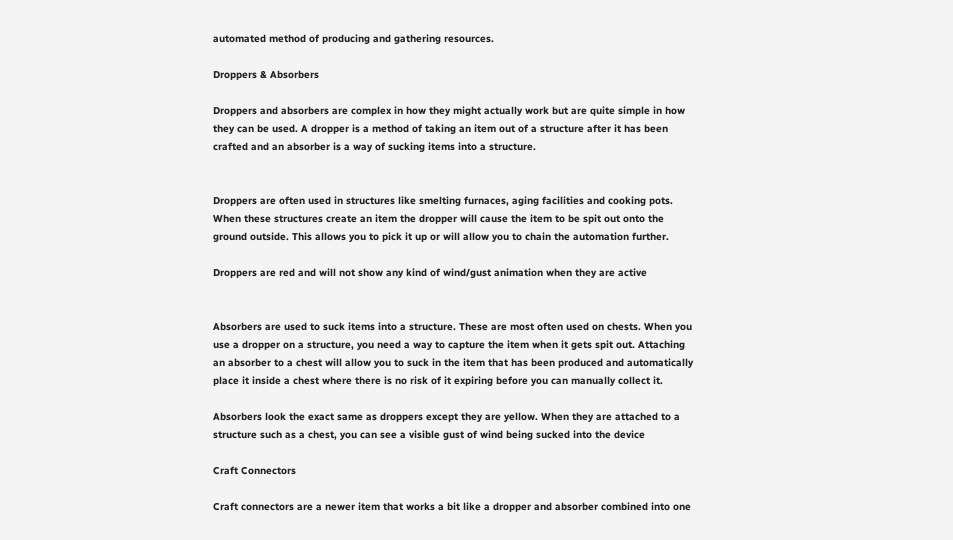automated method of producing and gathering resources.

Droppers & Absorbers

Droppers and absorbers are complex in how they might actually work but are quite simple in how they can be used. A dropper is a method of taking an item out of a structure after it has been crafted and an absorber is a way of sucking items into a structure.


Droppers are often used in structures like smelting furnaces, aging facilities and cooking pots. When these structures create an item the dropper will cause the item to be spit out onto the ground outside. This allows you to pick it up or will allow you to chain the automation further.

Droppers are red and will not show any kind of wind/gust animation when they are active


Absorbers are used to suck items into a structure. These are most often used on chests. When you use a dropper on a structure, you need a way to capture the item when it gets spit out. Attaching an absorber to a chest will allow you to suck in the item that has been produced and automatically place it inside a chest where there is no risk of it expiring before you can manually collect it.

Absorbers look the exact same as droppers except they are yellow. When they are attached to a structure such as a chest, you can see a visible gust of wind being sucked into the device

Craft Connectors

Craft connectors are a newer item that works a bit like a dropper and absorber combined into one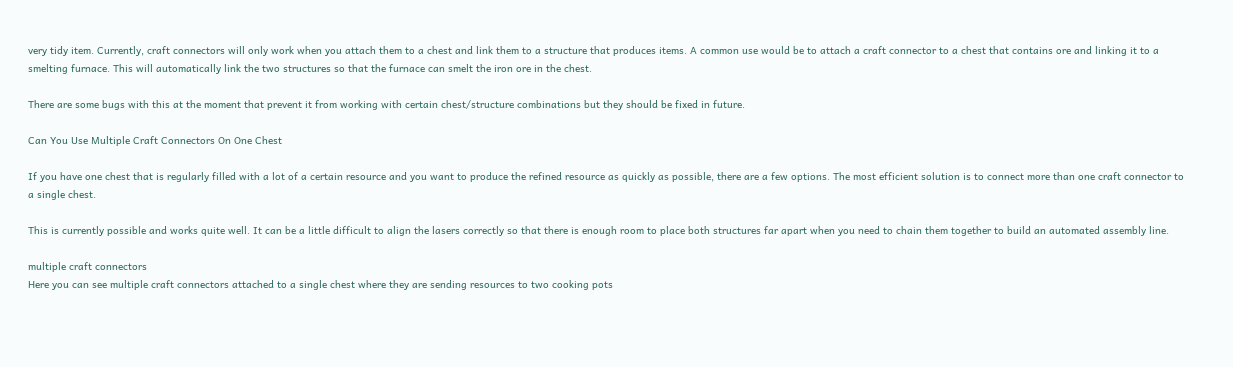very tidy item. Currently, craft connectors will only work when you attach them to a chest and link them to a structure that produces items. A common use would be to attach a craft connector to a chest that contains ore and linking it to a smelting furnace. This will automatically link the two structures so that the furnace can smelt the iron ore in the chest.

There are some bugs with this at the moment that prevent it from working with certain chest/structure combinations but they should be fixed in future.

Can You Use Multiple Craft Connectors On One Chest

If you have one chest that is regularly filled with a lot of a certain resource and you want to produce the refined resource as quickly as possible, there are a few options. The most efficient solution is to connect more than one craft connector to a single chest.

This is currently possible and works quite well. It can be a little difficult to align the lasers correctly so that there is enough room to place both structures far apart when you need to chain them together to build an automated assembly line.

multiple craft connectors
Here you can see multiple craft connectors attached to a single chest where they are sending resources to two cooking pots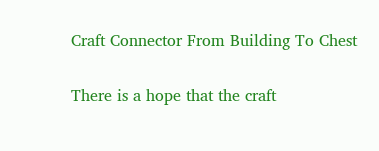Craft Connector From Building To Chest

There is a hope that the craft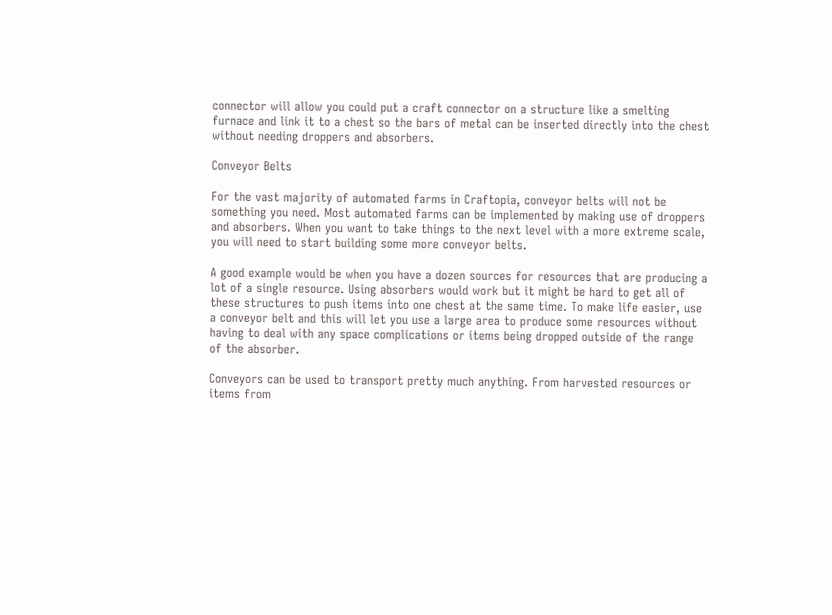connector will allow you could put a craft connector on a structure like a smelting furnace and link it to a chest so the bars of metal can be inserted directly into the chest without needing droppers and absorbers.

Conveyor Belts

For the vast majority of automated farms in Craftopia, conveyor belts will not be something you need. Most automated farms can be implemented by making use of droppers and absorbers. When you want to take things to the next level with a more extreme scale, you will need to start building some more conveyor belts.

A good example would be when you have a dozen sources for resources that are producing a lot of a single resource. Using absorbers would work but it might be hard to get all of these structures to push items into one chest at the same time. To make life easier, use a conveyor belt and this will let you use a large area to produce some resources without having to deal with any space complications or items being dropped outside of the range of the absorber.

Conveyors can be used to transport pretty much anything. From harvested resources or items from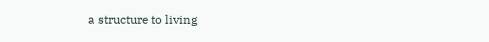a structure to living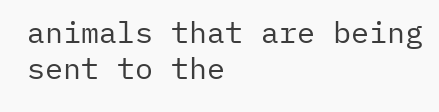animals that are being sent to the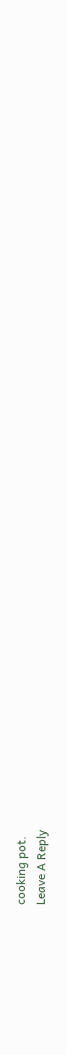cooking pot.
Leave A Reply